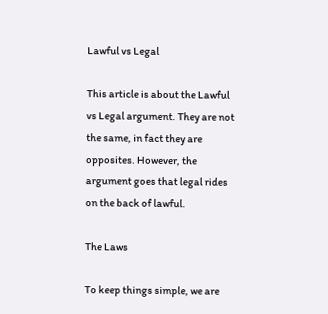Lawful vs Legal

This article is about the Lawful vs Legal argument. They are not the same, in fact they are opposites. However, the argument goes that legal rides on the back of lawful.

The Laws

To keep things simple, we are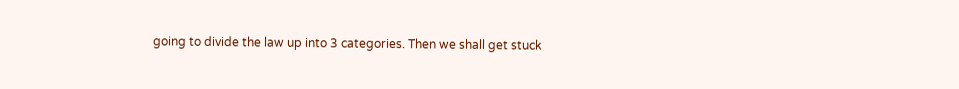going to divide the law up into 3 categories. Then we shall get stuck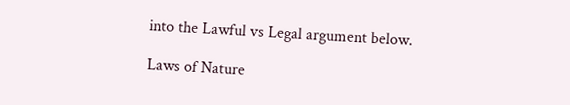into the Lawful vs Legal argument below.

Laws of Nature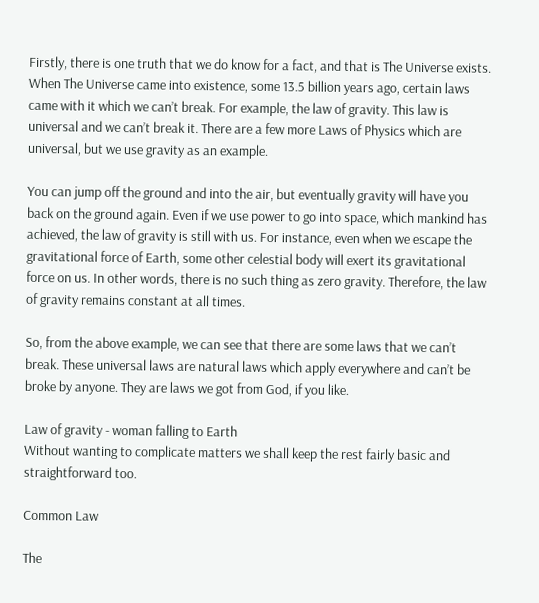Firstly, there is one truth that we do know for a fact, and that is The Universe exists. When The Universe came into existence, some 13.5 billion years ago, certain laws came with it which we can’t break. For example, the law of gravity. This law is universal and we can’t break it. There are a few more Laws of Physics which are universal, but we use gravity as an example.

You can jump off the ground and into the air, but eventually gravity will have you back on the ground again. Even if we use power to go into space, which mankind has achieved, the law of gravity is still with us. For instance, even when we escape the gravitational force of Earth, some other celestial body will exert its gravitational force on us. In other words, there is no such thing as zero gravity. Therefore, the law of gravity remains constant at all times.

So, from the above example, we can see that there are some laws that we can’t break. These universal laws are natural laws which apply everywhere and can’t be broke by anyone. They are laws we got from God, if you like.

Law of gravity - woman falling to Earth
Without wanting to complicate matters we shall keep the rest fairly basic and straightforward too.

Common Law

The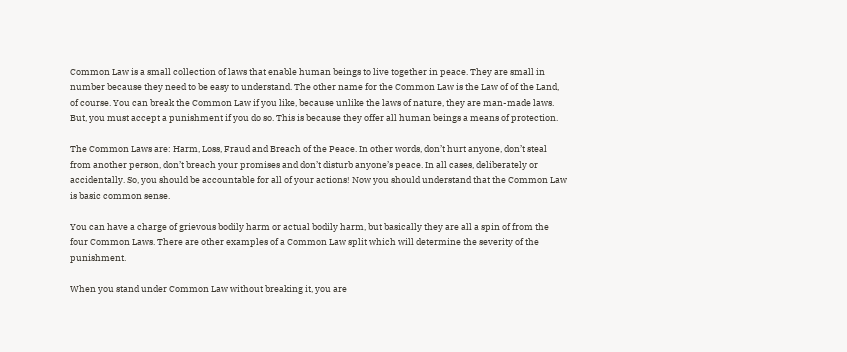Common Law is a small collection of laws that enable human beings to live together in peace. They are small in number because they need to be easy to understand. The other name for the Common Law is the Law of of the Land, of course. You can break the Common Law if you like, because unlike the laws of nature, they are man-made laws. But, you must accept a punishment if you do so. This is because they offer all human beings a means of protection.

The Common Laws are: Harm, Loss, Fraud and Breach of the Peace. In other words, don’t hurt anyone, don’t steal from another person, don’t breach your promises and don’t disturb anyone’s peace. In all cases, deliberately or accidentally. So, you should be accountable for all of your actions! Now you should understand that the Common Law is basic common sense.

You can have a charge of grievous bodily harm or actual bodily harm, but basically they are all a spin of from the four Common Laws. There are other examples of a Common Law split which will determine the severity of the punishment.

When you stand under Common Law without breaking it, you are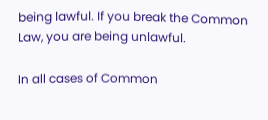being lawful. If you break the Common Law, you are being unlawful.

In all cases of Common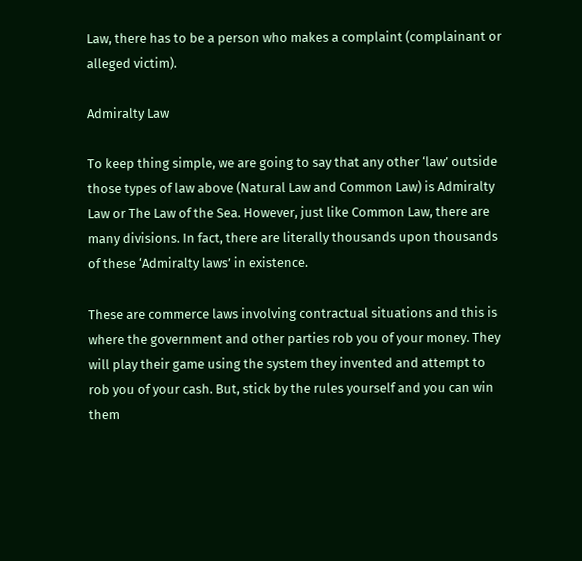Law, there has to be a person who makes a complaint (complainant or alleged victim).

Admiralty Law

To keep thing simple, we are going to say that any other ‘law’ outside those types of law above (Natural Law and Common Law) is Admiralty Law or The Law of the Sea. However, just like Common Law, there are many divisions. In fact, there are literally thousands upon thousands of these ‘Admiralty laws’ in existence.

These are commerce laws involving contractual situations and this is where the government and other parties rob you of your money. They will play their game using the system they invented and attempt to rob you of your cash. But, stick by the rules yourself and you can win them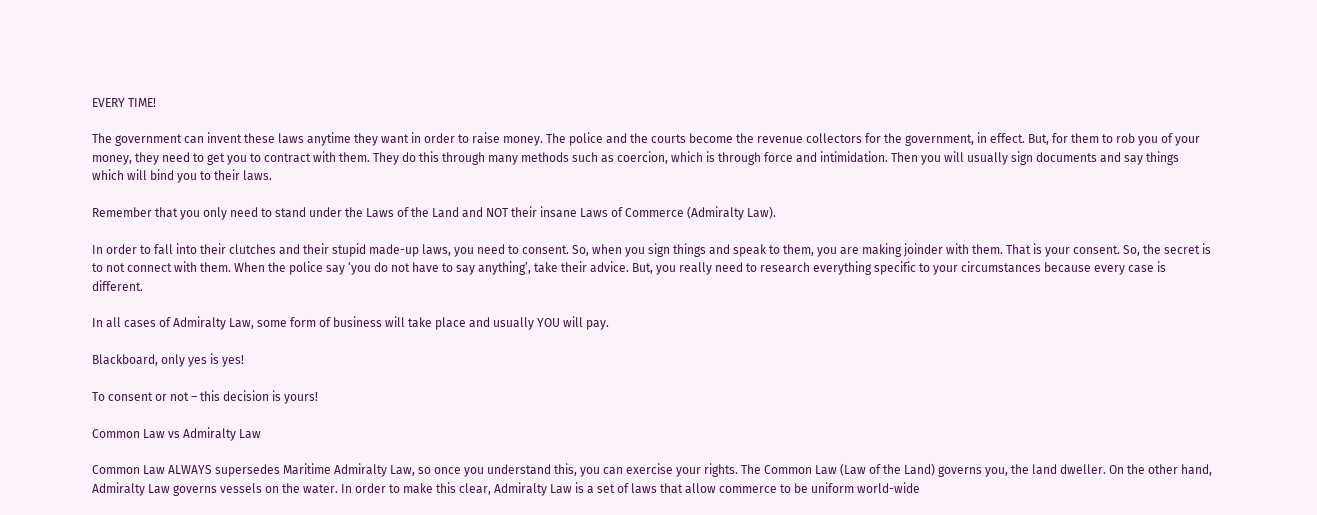EVERY TIME!

The government can invent these laws anytime they want in order to raise money. The police and the courts become the revenue collectors for the government, in effect. But, for them to rob you of your money, they need to get you to contract with them. They do this through many methods such as coercion, which is through force and intimidation. Then you will usually sign documents and say things which will bind you to their laws.

Remember that you only need to stand under the Laws of the Land and NOT their insane Laws of Commerce (Admiralty Law).

In order to fall into their clutches and their stupid made-up laws, you need to consent. So, when you sign things and speak to them, you are making joinder with them. That is your consent. So, the secret is to not connect with them. When the police say ‘you do not have to say anything’, take their advice. But, you really need to research everything specific to your circumstances because every case is different.

In all cases of Admiralty Law, some form of business will take place and usually YOU will pay.

Blackboard, only yes is yes!

To consent or not – this decision is yours!

Common Law vs Admiralty Law

Common Law ALWAYS supersedes Maritime Admiralty Law, so once you understand this, you can exercise your rights. The Common Law (Law of the Land) governs you, the land dweller. On the other hand, Admiralty Law governs vessels on the water. In order to make this clear, Admiralty Law is a set of laws that allow commerce to be uniform world-wide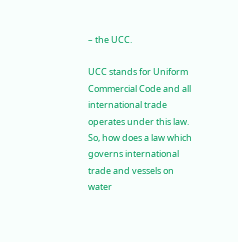– the UCC.

UCC stands for Uniform Commercial Code and all international trade operates under this law. So, how does a law which governs international trade and vessels on water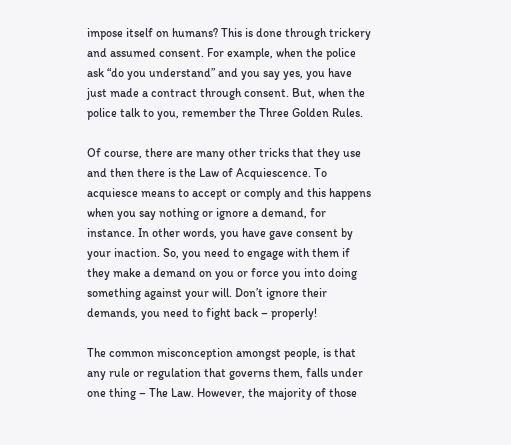impose itself on humans? This is done through trickery and assumed consent. For example, when the police ask “do you understand” and you say yes, you have just made a contract through consent. But, when the police talk to you, remember the Three Golden Rules.

Of course, there are many other tricks that they use and then there is the Law of Acquiescence. To acquiesce means to accept or comply and this happens when you say nothing or ignore a demand, for instance. In other words, you have gave consent by your inaction. So, you need to engage with them if they make a demand on you or force you into doing something against your will. Don’t ignore their demands, you need to fight back – properly!

The common misconception amongst people, is that any rule or regulation that governs them, falls under one thing – The Law. However, the majority of those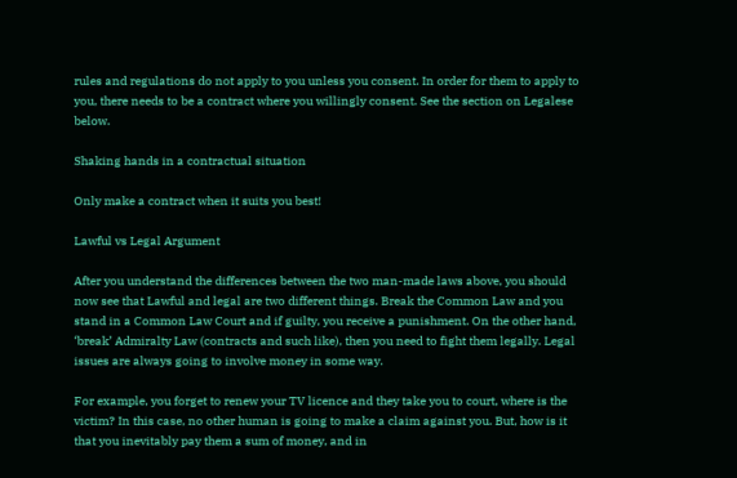rules and regulations do not apply to you unless you consent. In order for them to apply to you, there needs to be a contract where you willingly consent. See the section on Legalese below.

Shaking hands in a contractual situation

Only make a contract when it suits you best!

Lawful vs Legal Argument

After you understand the differences between the two man-made laws above, you should now see that Lawful and legal are two different things. Break the Common Law and you stand in a Common Law Court and if guilty, you receive a punishment. On the other hand, ‘break’ Admiralty Law (contracts and such like), then you need to fight them legally. Legal issues are always going to involve money in some way.

For example, you forget to renew your TV licence and they take you to court, where is the victim? In this case, no other human is going to make a claim against you. But, how is it that you inevitably pay them a sum of money, and in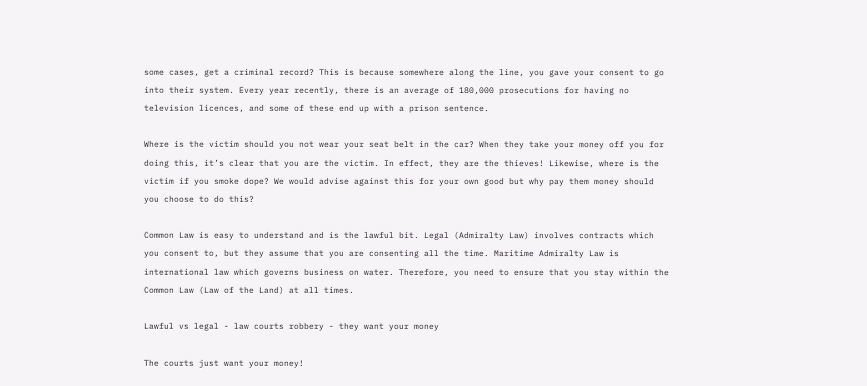some cases, get a criminal record? This is because somewhere along the line, you gave your consent to go into their system. Every year recently, there is an average of 180,000 prosecutions for having no television licences, and some of these end up with a prison sentence.

Where is the victim should you not wear your seat belt in the car? When they take your money off you for doing this, it’s clear that you are the victim. In effect, they are the thieves! Likewise, where is the victim if you smoke dope? We would advise against this for your own good but why pay them money should you choose to do this?

Common Law is easy to understand and is the lawful bit. Legal (Admiralty Law) involves contracts which you consent to, but they assume that you are consenting all the time. Maritime Admiralty Law is international law which governs business on water. Therefore, you need to ensure that you stay within the Common Law (Law of the Land) at all times.

Lawful vs legal - law courts robbery - they want your money

The courts just want your money!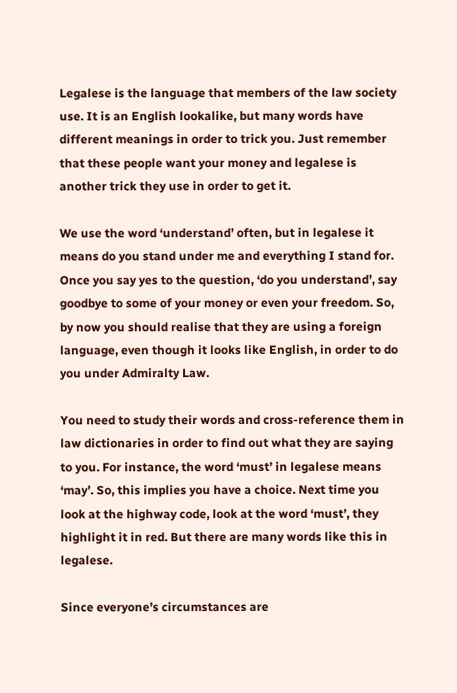Legalese is the language that members of the law society use. It is an English lookalike, but many words have different meanings in order to trick you. Just remember that these people want your money and legalese is another trick they use in order to get it.

We use the word ‘understand’ often, but in legalese it means do you stand under me and everything I stand for. Once you say yes to the question, ‘do you understand’, say goodbye to some of your money or even your freedom. So, by now you should realise that they are using a foreign language, even though it looks like English, in order to do you under Admiralty Law.

You need to study their words and cross-reference them in law dictionaries in order to find out what they are saying to you. For instance, the word ‘must’ in legalese means ‘may’. So, this implies you have a choice. Next time you look at the highway code, look at the word ‘must’, they highlight it in red. But there are many words like this in legalese.

Since everyone’s circumstances are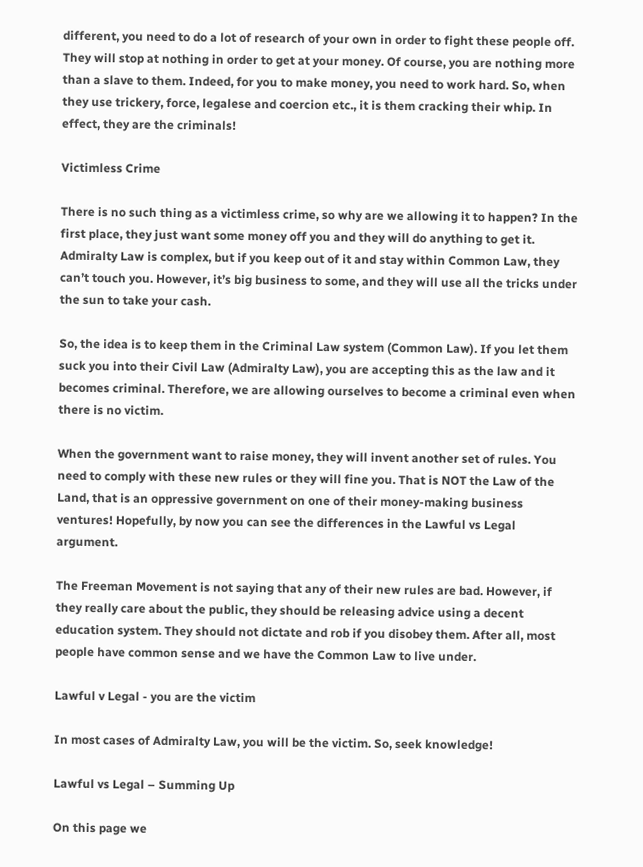different, you need to do a lot of research of your own in order to fight these people off. They will stop at nothing in order to get at your money. Of course, you are nothing more than a slave to them. Indeed, for you to make money, you need to work hard. So, when they use trickery, force, legalese and coercion etc., it is them cracking their whip. In effect, they are the criminals!

Victimless Crime

There is no such thing as a victimless crime, so why are we allowing it to happen? In the first place, they just want some money off you and they will do anything to get it. Admiralty Law is complex, but if you keep out of it and stay within Common Law, they can’t touch you. However, it’s big business to some, and they will use all the tricks under the sun to take your cash.

So, the idea is to keep them in the Criminal Law system (Common Law). If you let them suck you into their Civil Law (Admiralty Law), you are accepting this as the law and it becomes criminal. Therefore, we are allowing ourselves to become a criminal even when there is no victim.

When the government want to raise money, they will invent another set of rules. You need to comply with these new rules or they will fine you. That is NOT the Law of the Land, that is an oppressive government on one of their money-making business ventures! Hopefully, by now you can see the differences in the Lawful vs Legal argument.

The Freeman Movement is not saying that any of their new rules are bad. However, if they really care about the public, they should be releasing advice using a decent education system. They should not dictate and rob if you disobey them. After all, most people have common sense and we have the Common Law to live under.

Lawful v Legal - you are the victim

In most cases of Admiralty Law, you will be the victim. So, seek knowledge!

Lawful vs Legal – Summing Up

On this page we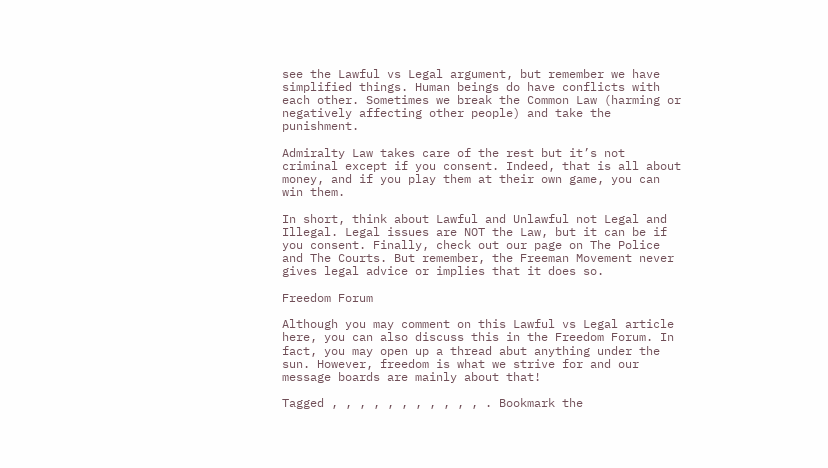see the Lawful vs Legal argument, but remember we have simplified things. Human beings do have conflicts with each other. Sometimes we break the Common Law (harming or negatively affecting other people) and take the punishment.

Admiralty Law takes care of the rest but it’s not criminal except if you consent. Indeed, that is all about money, and if you play them at their own game, you can win them.

In short, think about Lawful and Unlawful not Legal and Illegal. Legal issues are NOT the Law, but it can be if you consent. Finally, check out our page on The Police and The Courts. But remember, the Freeman Movement never gives legal advice or implies that it does so.

Freedom Forum

Although you may comment on this Lawful vs Legal article here, you can also discuss this in the Freedom Forum. In fact, you may open up a thread abut anything under the sun. However, freedom is what we strive for and our message boards are mainly about that!

Tagged , , , , , , , , , , , . Bookmark the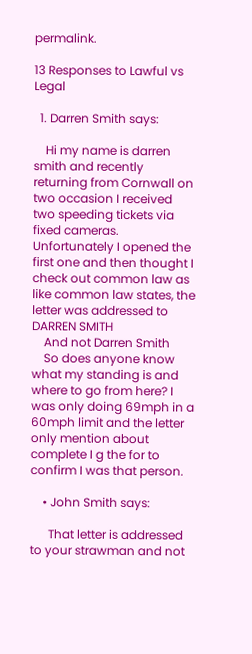permalink.

13 Responses to Lawful vs Legal

  1. Darren Smith says:

    Hi my name is darren smith and recently returning from Cornwall on two occasion I received two speeding tickets via fixed cameras. Unfortunately I opened the first one and then thought I check out common law as like common law states, the letter was addressed to DARREN SMITH
    And not Darren Smith
    So does anyone know what my standing is and where to go from here? I was only doing 69mph in a 60mph limit and the letter only mention about complete I g the for to confirm I was that person.

    • John Smith says:

      That letter is addressed to your strawman and not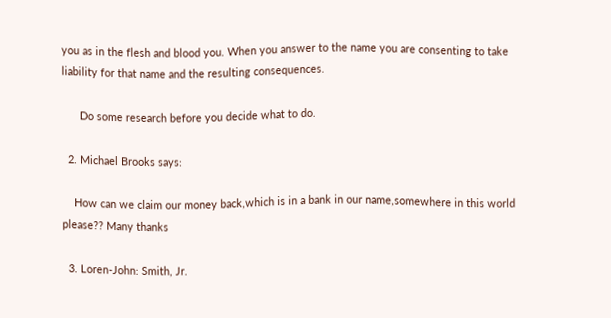you as in the flesh and blood you. When you answer to the name you are consenting to take liability for that name and the resulting consequences.

      Do some research before you decide what to do.

  2. Michael Brooks says:

    How can we claim our money back,which is in a bank in our name,somewhere in this world please?? Many thanks

  3. Loren-John: Smith, Jr.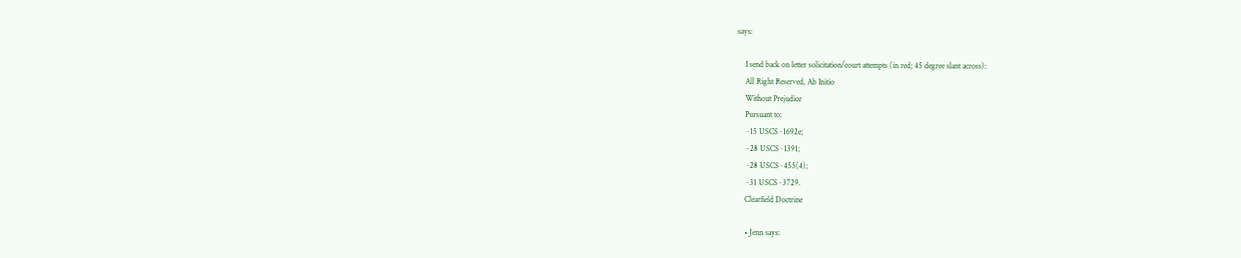says:

    I send back on letter solicitation/court attempts (in red; 45 degree slant across):
    All Right Reserved, Ab Initio
    Without Prejudice
    Pursuant to:
    ~15 USCS~1692e;
    ~28 USCS~1391;
    ~28 USCS~455(4);
    ~31 USCS~3729.
    Clearfield Doctrine

    • Jenn says: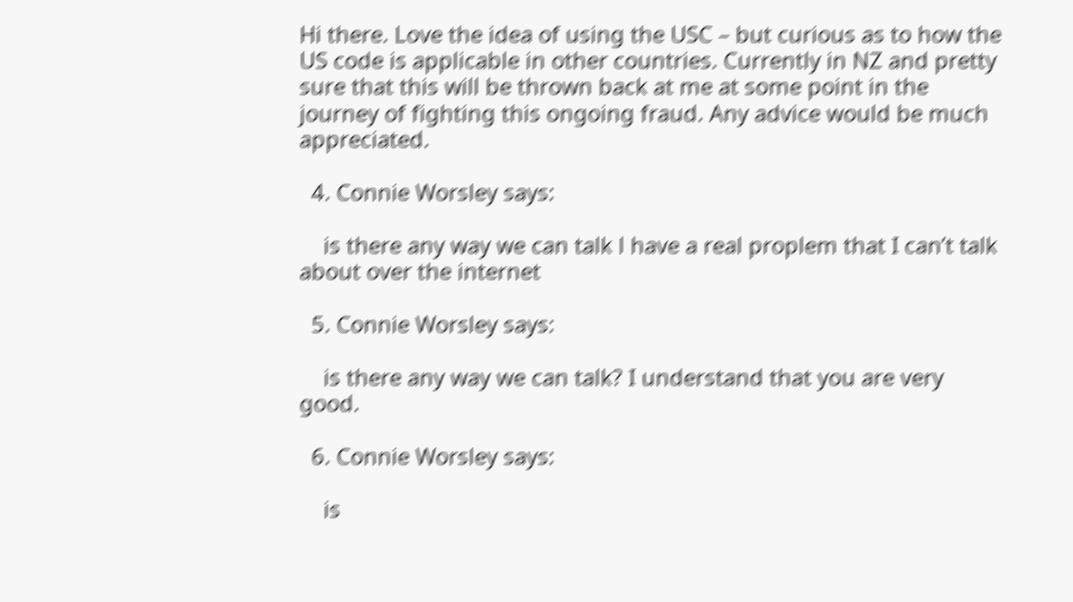Hi there. Love the idea of using the USC – but curious as to how the US code is applicable in other countries. Currently in NZ and pretty sure that this will be thrown back at me at some point in the journey of fighting this ongoing fraud. Any advice would be much appreciated.

  4. Connie Worsley says:

    is there any way we can talk l have a real proplem that I can’t talk about over the internet

  5. Connie Worsley says:

    is there any way we can talk? I understand that you are very good.

  6. Connie Worsley says:

    is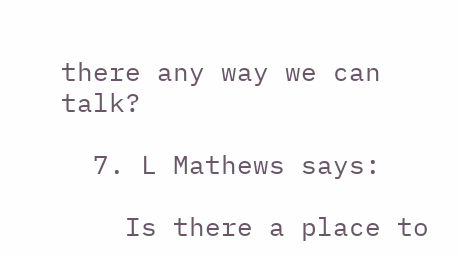there any way we can talk?

  7. L Mathews says:

    Is there a place to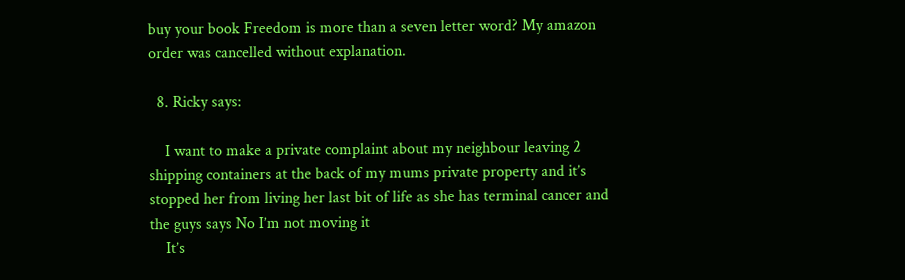buy your book Freedom is more than a seven letter word? My amazon order was cancelled without explanation.

  8. Ricky says:

    I want to make a private complaint about my neighbour leaving 2 shipping containers at the back of my mums private property and it’s stopped her from living her last bit of life as she has terminal cancer and the guys says No I’m not moving it
    It’s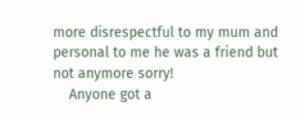more disrespectful to my mum and personal to me he was a friend but not anymore sorry!
    Anyone got a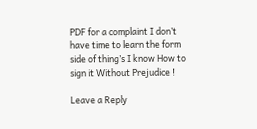PDF for a complaint I don’t have time to learn the form side of thing’s I know How to sign it Without Prejudice !

Leave a Reply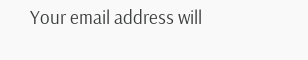Your email address will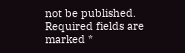not be published. Required fields are marked *